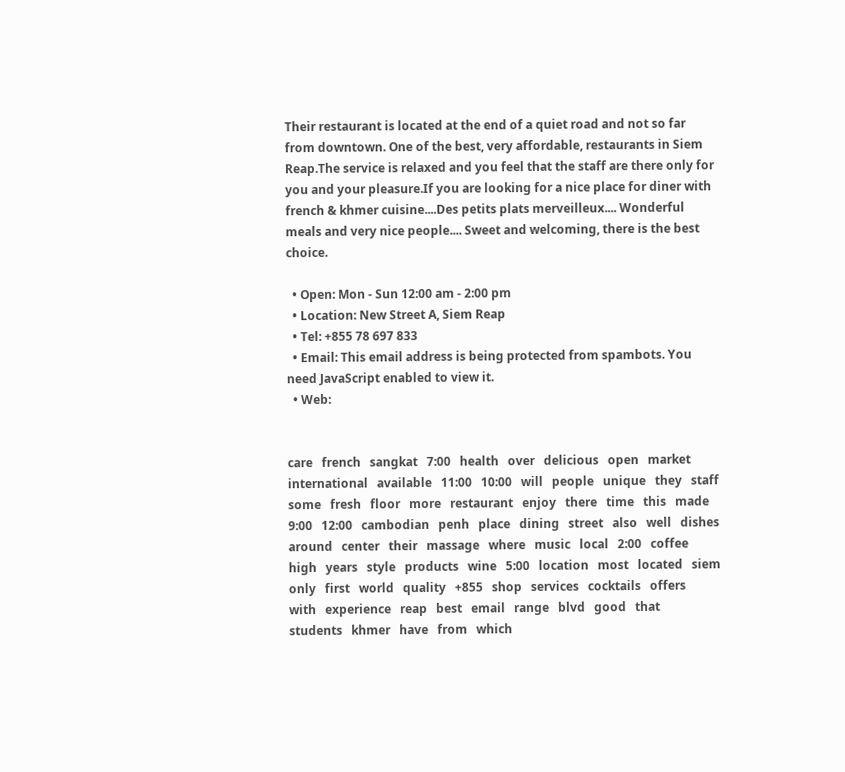Their restaurant is located at the end of a quiet road and not so far from downtown. One of the best, very affordable, restaurants in Siem Reap.The service is relaxed and you feel that the staff are there only for you and your pleasure.If you are looking for a nice place for diner with french & khmer cuisine....Des petits plats merveilleux.... Wonderful meals and very nice people.... Sweet and welcoming, there is the best choice.

  • Open: Mon - Sun 12:00 am - 2:00 pm
  • Location: New Street A, Siem Reap
  • Tel: +855 78 697 833
  • Email: This email address is being protected from spambots. You need JavaScript enabled to view it.
  • Web:


care   french   sangkat   7:00   health   over   delicious   open   market   international   available   11:00   10:00   will   people   unique   they   staff   some   fresh   floor   more   restaurant   enjoy   there   time   this   made   9:00   12:00   cambodian   penh   place   dining   street   also   well   dishes   around   center   their   massage   where   music   local   2:00   coffee   high   years   style   products   wine   5:00   location   most   located   siem   only   first   world   quality   +855   shop   services   cocktails   offers   with   experience   reap   best   email   range   blvd   good   that   students   khmer   have   from   which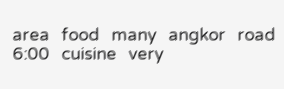area   food   many   angkor   road   6:00   cuisine   very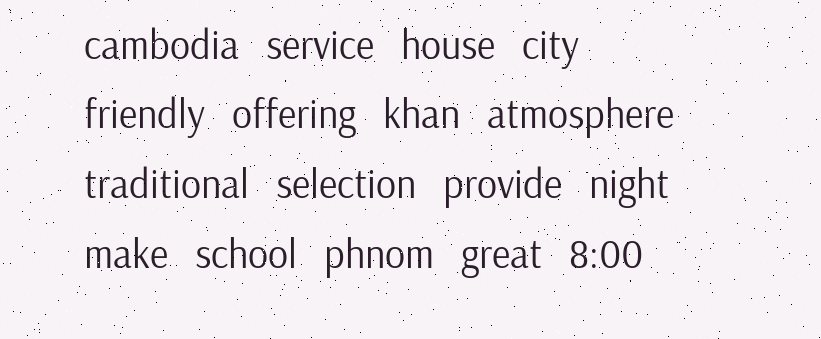cambodia   service   house   city   friendly   offering   khan   atmosphere   traditional   selection   provide   night   make   school   phnom   great   8:00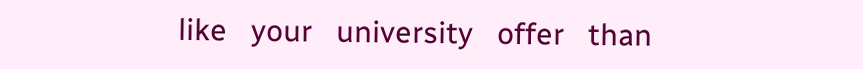like   your   university   offer   than